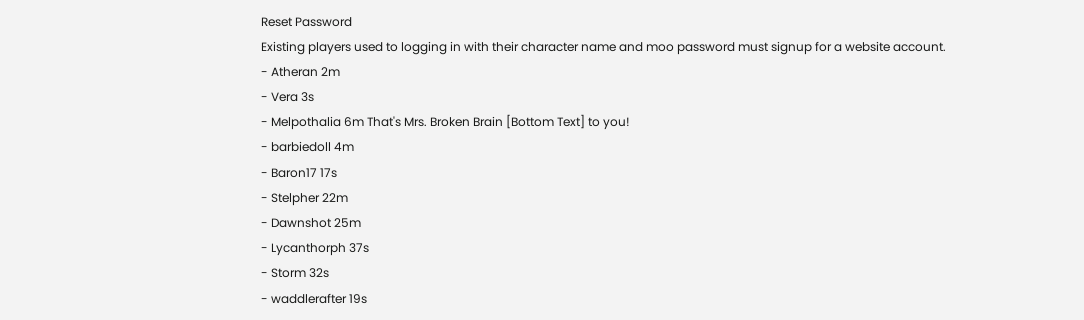Reset Password
Existing players used to logging in with their character name and moo password must signup for a website account.
- Atheran 2m
- Vera 3s
- Melpothalia 6m That's Mrs. Broken Brain [Bottom Text] to you!
- barbiedoll 4m
- Baron17 17s
- Stelpher 22m
- Dawnshot 25m
- Lycanthorph 37s
- Storm 32s
- waddlerafter 19s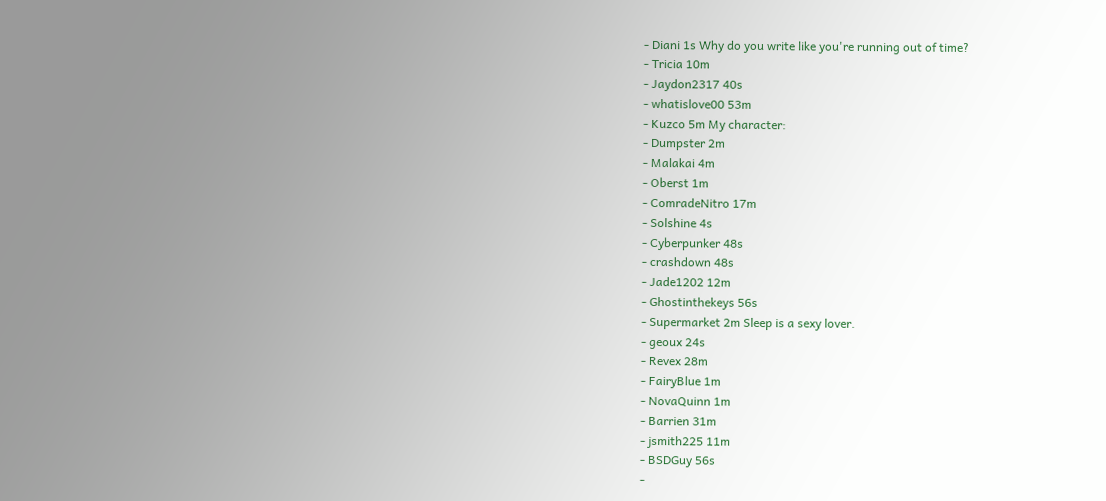- Diani 1s Why do you write like you're running out of time?
- Tricia 10m
- Jaydon2317 40s
- whatislove00 53m
- Kuzco 5m My character:
- Dumpster 2m
- Malakai 4m
- Oberst 1m
- ComradeNitro 17m
- Solshine 4s
- Cyberpunker 48s
- crashdown 48s
- Jade1202 12m
- Ghostinthekeys 56s
- Supermarket 2m Sleep is a sexy lover.
- geoux 24s
- Revex 28m
- FairyBlue 1m
- NovaQuinn 1m
- Barrien 31m
- jsmith225 11m
- BSDGuy 56s
-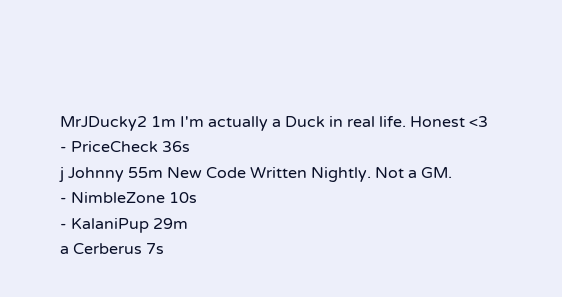MrJDucky2 1m I'm actually a Duck in real life. Honest <3
- PriceCheck 36s
j Johnny 55m New Code Written Nightly. Not a GM.
- NimbleZone 10s
- KalaniPup 29m
a Cerberus 7s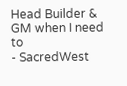Head Builder & GM when I need to
- SacredWest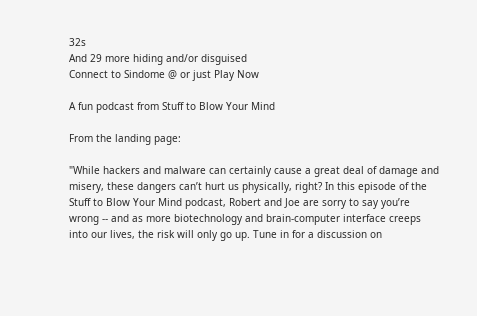32s
And 29 more hiding and/or disguised
Connect to Sindome @ or just Play Now

A fun podcast from Stuff to Blow Your Mind

From the landing page:

"While hackers and malware can certainly cause a great deal of damage and misery, these dangers can’t hurt us physically, right? In this episode of the Stuff to Blow Your Mind podcast, Robert and Joe are sorry to say you’re wrong -- and as more biotechnology and brain-computer interface creeps into our lives, the risk will only go up. Tune in for a discussion on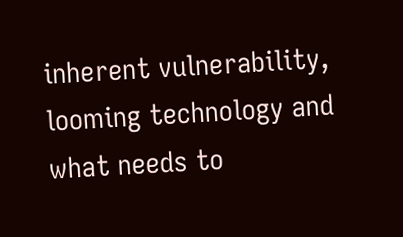inherent vulnerability, looming technology and what needs to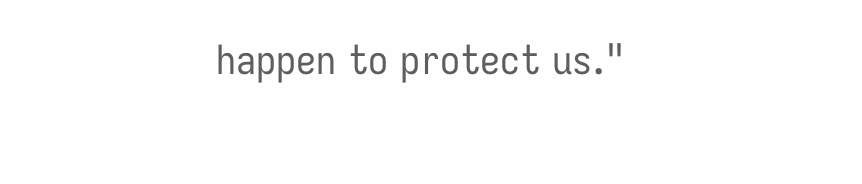happen to protect us."